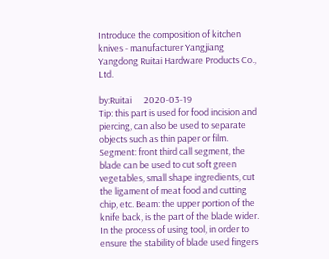Introduce the composition of kitchen knives - manufacturer Yangjiang Yangdong Ruitai Hardware Products Co., Ltd.

by:Ruitai      2020-03-19
Tip: this part is used for food incision and piercing, can also be used to separate objects such as thin paper or film. Segment: front third call segment, the blade can be used to cut soft green vegetables, small shape ingredients, cut the ligament of meat food and cutting chip, etc. Beam: the upper portion of the knife back, is the part of the blade wider. In the process of using tool, in order to ensure the stability of blade used fingers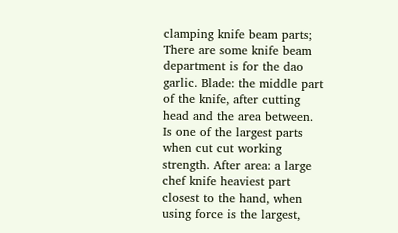clamping knife beam parts; There are some knife beam department is for the dao garlic. Blade: the middle part of the knife, after cutting head and the area between. Is one of the largest parts when cut cut working strength. After area: a large chef knife heaviest part closest to the hand, when using force is the largest,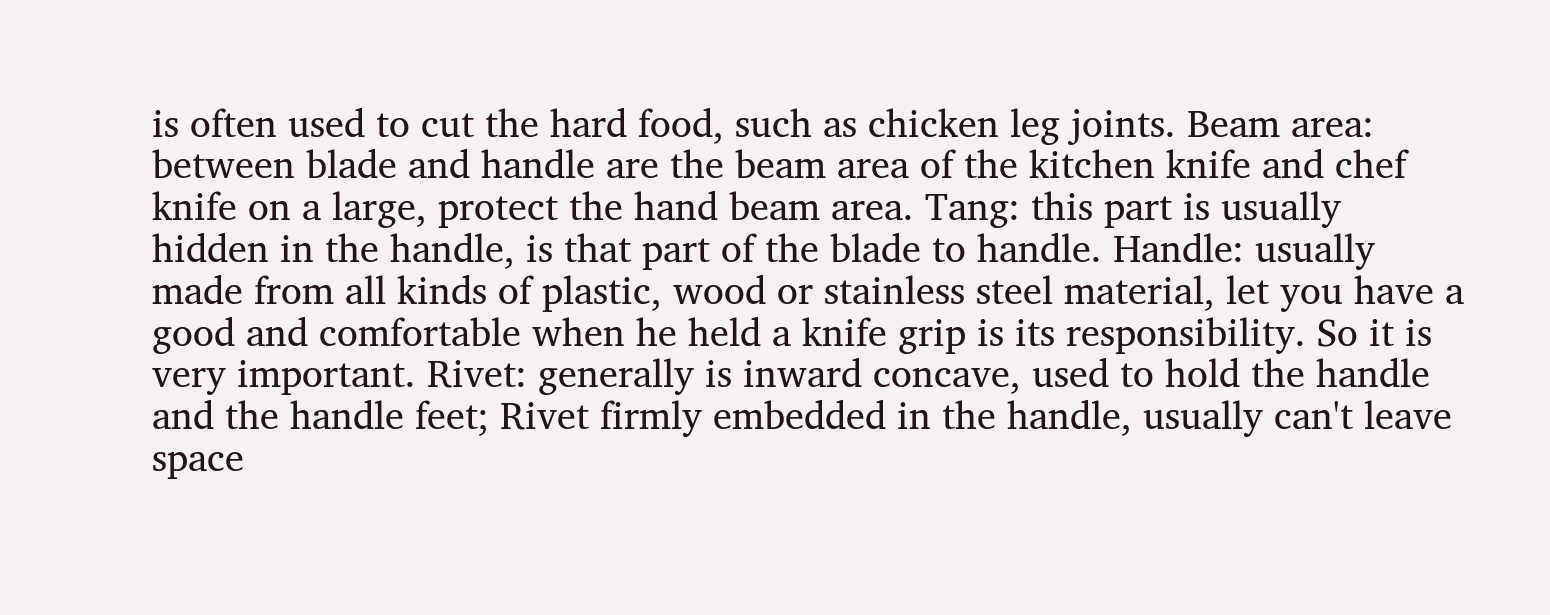is often used to cut the hard food, such as chicken leg joints. Beam area: between blade and handle are the beam area of the kitchen knife and chef knife on a large, protect the hand beam area. Tang: this part is usually hidden in the handle, is that part of the blade to handle. Handle: usually made from all kinds of plastic, wood or stainless steel material, let you have a good and comfortable when he held a knife grip is its responsibility. So it is very important. Rivet: generally is inward concave, used to hold the handle and the handle feet; Rivet firmly embedded in the handle, usually can't leave space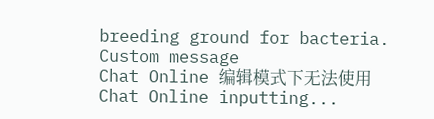breeding ground for bacteria.
Custom message
Chat Online 编辑模式下无法使用
Chat Online inputting...